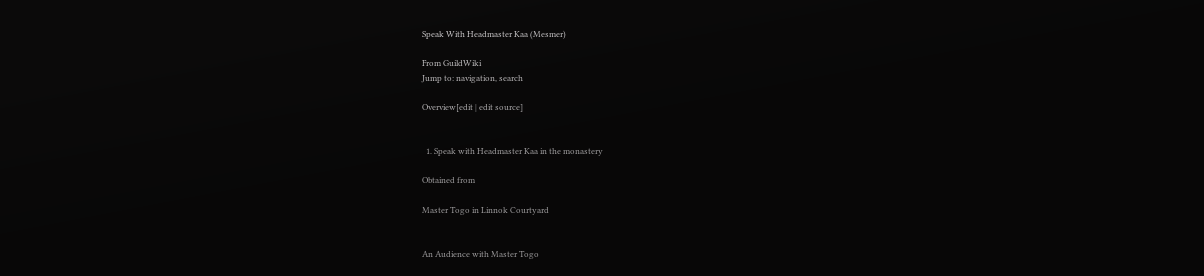Speak With Headmaster Kaa (Mesmer)

From GuildWiki
Jump to: navigation, search

Overview[edit | edit source]


  1. Speak with Headmaster Kaa in the monastery

Obtained from

Master Togo in Linnok Courtyard


An Audience with Master Togo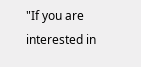"If you are interested in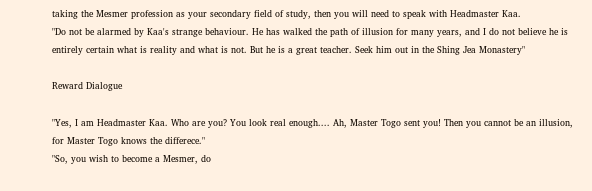taking the Mesmer profession as your secondary field of study, then you will need to speak with Headmaster Kaa.
"Do not be alarmed by Kaa's strange behaviour. He has walked the path of illusion for many years, and I do not believe he is entirely certain what is reality and what is not. But he is a great teacher. Seek him out in the Shing Jea Monastery"

Reward Dialogue

"Yes, I am Headmaster Kaa. Who are you? You look real enough.... Ah, Master Togo sent you! Then you cannot be an illusion, for Master Togo knows the differece."
"So, you wish to become a Mesmer, do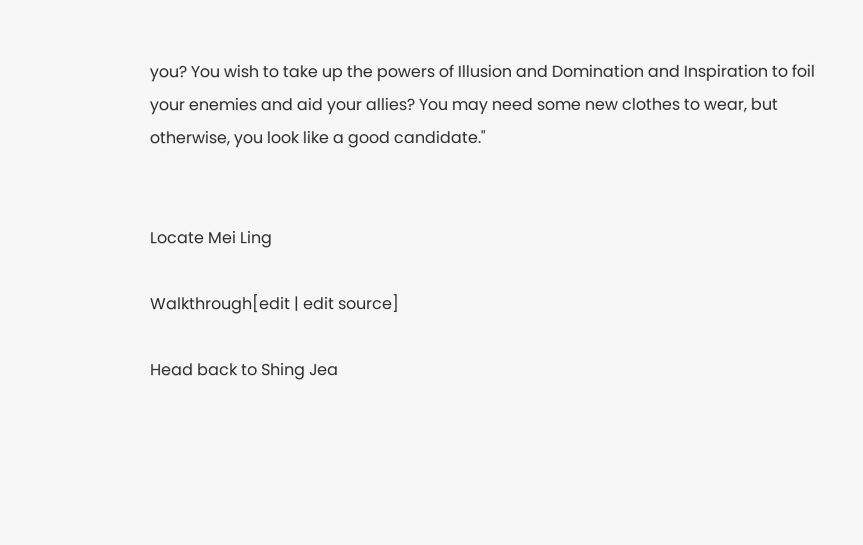you? You wish to take up the powers of Illusion and Domination and Inspiration to foil your enemies and aid your allies? You may need some new clothes to wear, but otherwise, you look like a good candidate."


Locate Mei Ling

Walkthrough[edit | edit source]

Head back to Shing Jea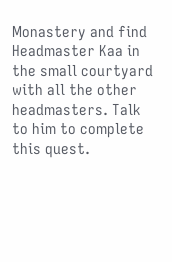Monastery and find Headmaster Kaa in the small courtyard with all the other headmasters. Talk to him to complete this quest.